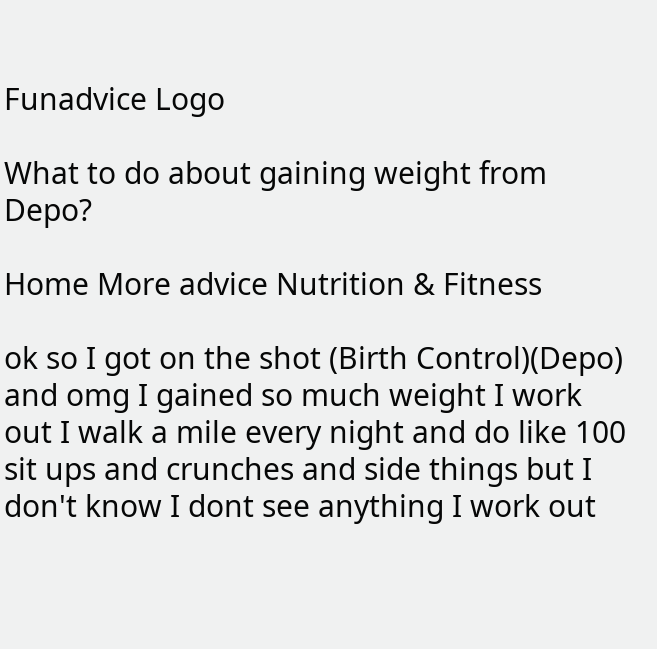Funadvice Logo

What to do about gaining weight from Depo?

Home More advice Nutrition & Fitness

ok so I got on the shot (Birth Control)(Depo) and omg I gained so much weight I work out I walk a mile every night and do like 100 sit ups and crunches and side things but I don't know I dont see anything I work out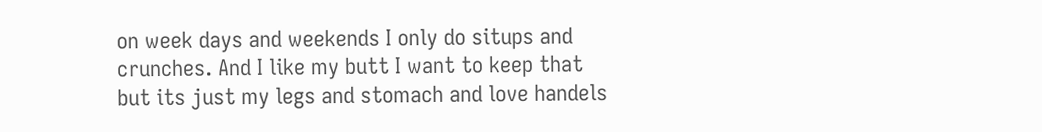on week days and weekends I only do situps and crunches. And I like my butt I want to keep that but its just my legs and stomach and love handels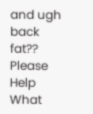and ugh back fat?? Please Help What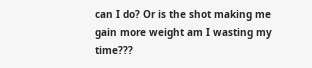can I do? Or is the shot making me gain more weight am I wasting my time???